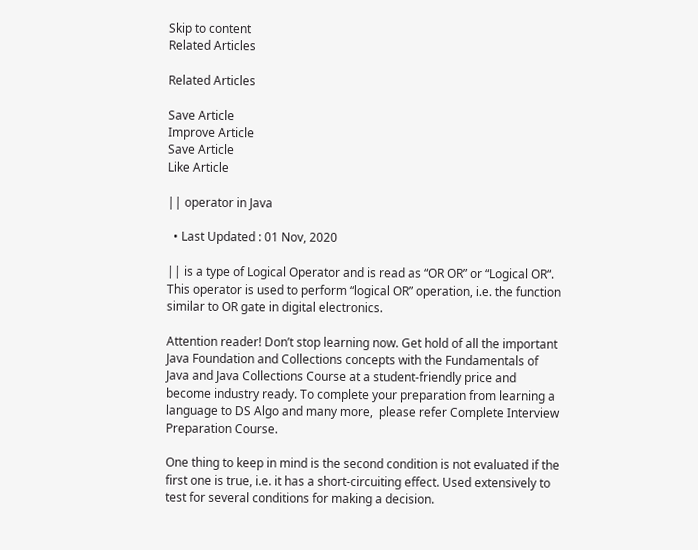Skip to content
Related Articles

Related Articles

Save Article
Improve Article
Save Article
Like Article

|| operator in Java

  • Last Updated : 01 Nov, 2020

|| is a type of Logical Operator and is read as “OR OR” or “Logical OR“. This operator is used to perform “logical OR” operation, i.e. the function similar to OR gate in digital electronics.

Attention reader! Don’t stop learning now. Get hold of all the important Java Foundation and Collections concepts with the Fundamentals of Java and Java Collections Course at a student-friendly price and become industry ready. To complete your preparation from learning a language to DS Algo and many more,  please refer Complete Interview Preparation Course.

One thing to keep in mind is the second condition is not evaluated if the first one is true, i.e. it has a short-circuiting effect. Used extensively to test for several conditions for making a decision.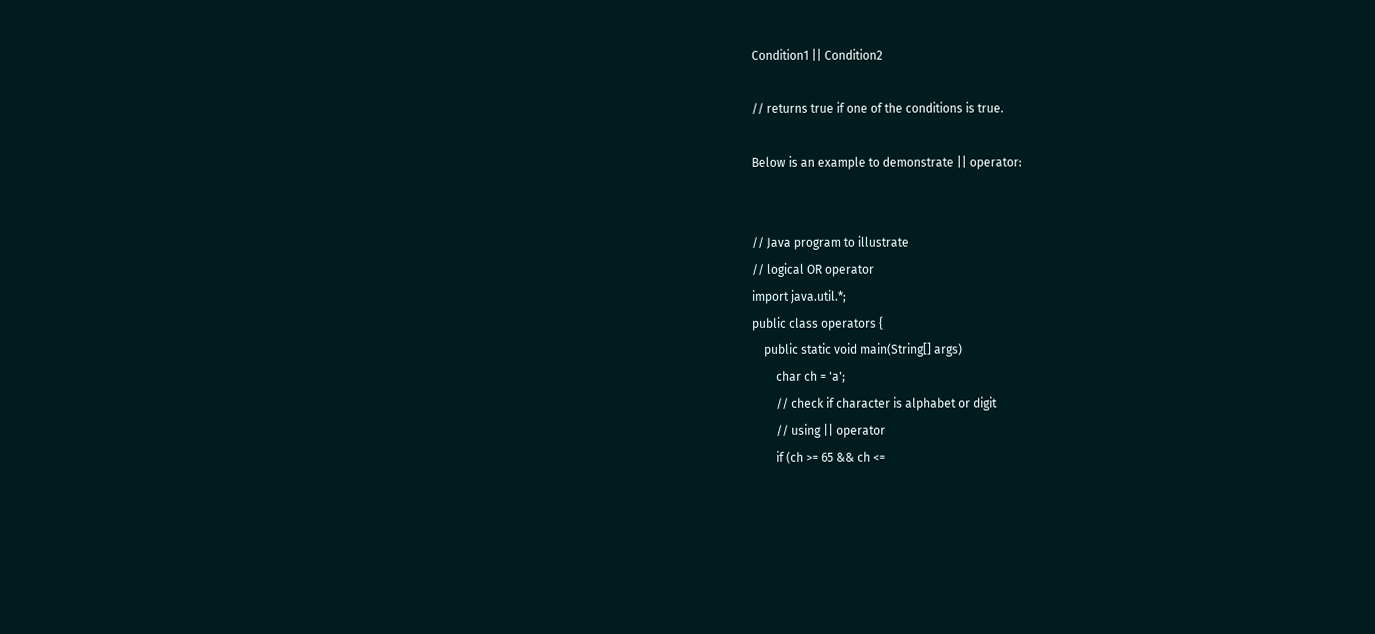Condition1 || Condition2

// returns true if one of the conditions is true.

Below is an example to demonstrate || operator:


// Java program to illustrate
// logical OR operator
import java.util.*;
public class operators {
    public static void main(String[] args)
        char ch = 'a';
        // check if character is alphabet or digit
        // using || operator
        if (ch >= 65 && ch <=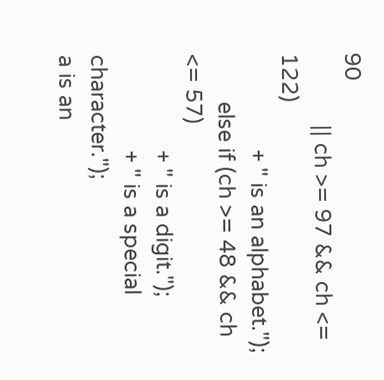90
            || ch >= 97 && ch <= 122)
                + " is an alphabet.");
        else if (ch >= 48 && ch <= 57)
                + " is a digit.");
                + " is a special character.");
a is an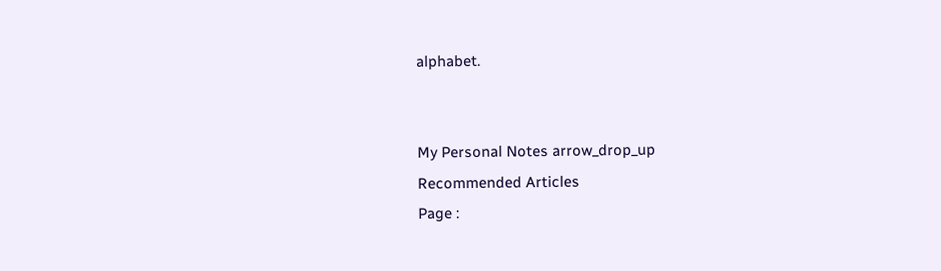alphabet.


My Personal Notes arrow_drop_up
Recommended Articles
Page :